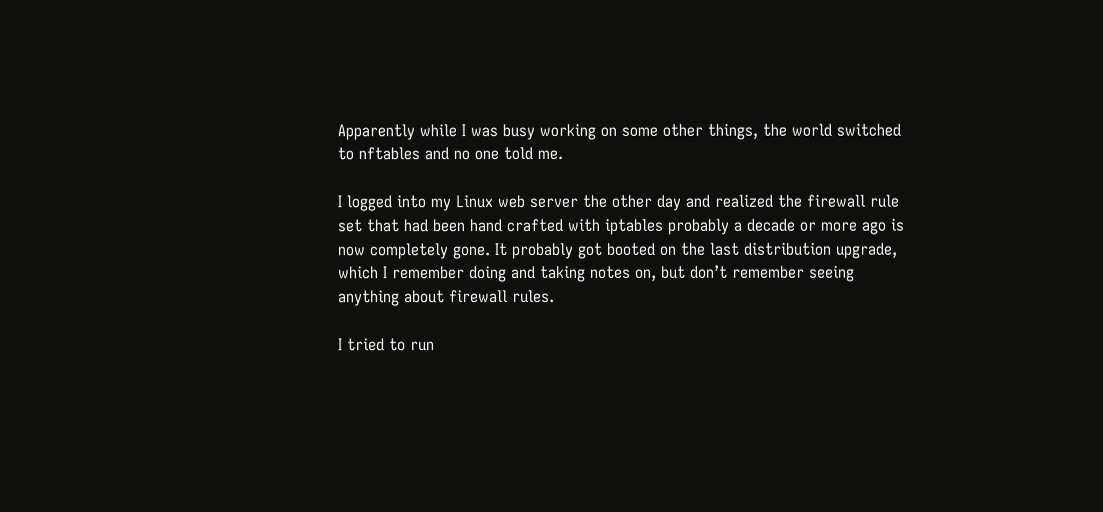Apparently while I was busy working on some other things, the world switched to nftables and no one told me.

I logged into my Linux web server the other day and realized the firewall rule set that had been hand crafted with iptables probably a decade or more ago is now completely gone. It probably got booted on the last distribution upgrade, which I remember doing and taking notes on, but don’t remember seeing anything about firewall rules.

I tried to run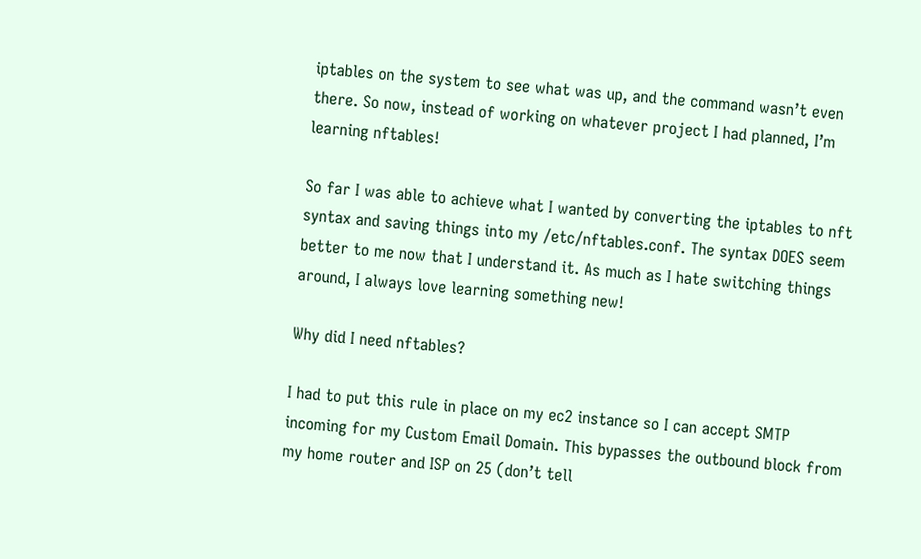iptables on the system to see what was up, and the command wasn’t even there. So now, instead of working on whatever project I had planned, I’m learning nftables!

So far I was able to achieve what I wanted by converting the iptables to nft syntax and saving things into my /etc/nftables.conf. The syntax DOES seem better to me now that I understand it. As much as I hate switching things around, I always love learning something new!

Why did I need nftables?

I had to put this rule in place on my ec2 instance so I can accept SMTP incoming for my Custom Email Domain. This bypasses the outbound block from my home router and ISP on 25 (don’t tell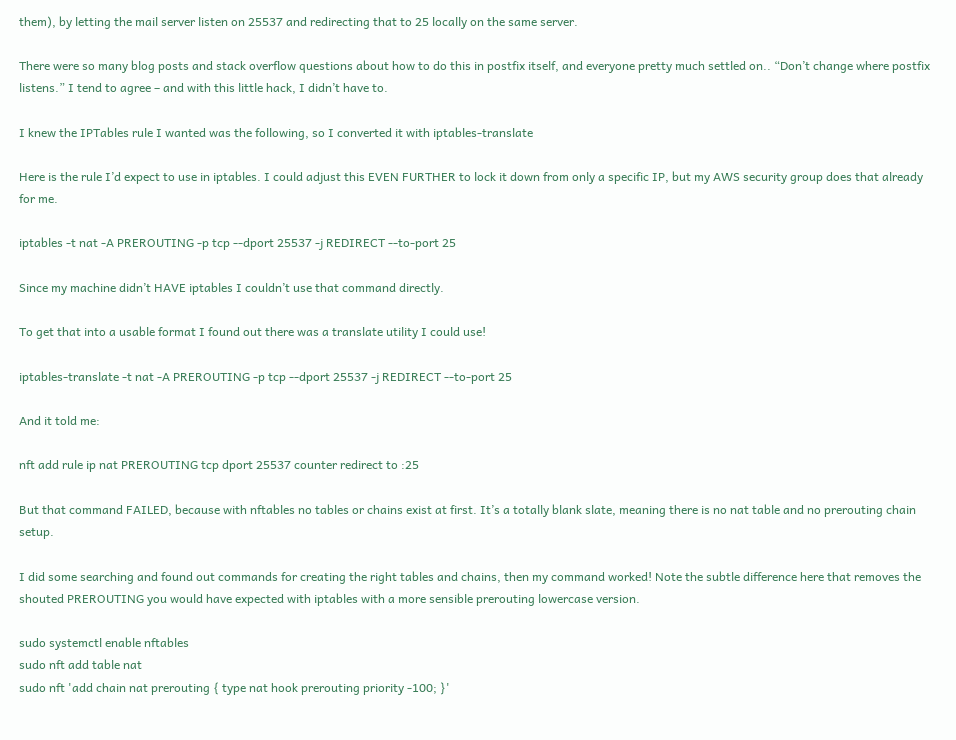them), by letting the mail server listen on 25537 and redirecting that to 25 locally on the same server.

There were so many blog posts and stack overflow questions about how to do this in postfix itself, and everyone pretty much settled on.. “Don’t change where postfix listens.” I tend to agree – and with this little hack, I didn’t have to.

I knew the IPTables rule I wanted was the following, so I converted it with iptables-translate

Here is the rule I’d expect to use in iptables. I could adjust this EVEN FURTHER to lock it down from only a specific IP, but my AWS security group does that already for me.

iptables -t nat -A PREROUTING -p tcp --dport 25537 -j REDIRECT --to-port 25

Since my machine didn’t HAVE iptables I couldn’t use that command directly.

To get that into a usable format I found out there was a translate utility I could use!

iptables-translate -t nat -A PREROUTING -p tcp --dport 25537 -j REDIRECT --to-port 25

And it told me:

nft add rule ip nat PREROUTING tcp dport 25537 counter redirect to :25

But that command FAILED, because with nftables no tables or chains exist at first. It’s a totally blank slate, meaning there is no nat table and no prerouting chain setup.

I did some searching and found out commands for creating the right tables and chains, then my command worked! Note the subtle difference here that removes the shouted PREROUTING you would have expected with iptables with a more sensible prerouting lowercase version.

sudo systemctl enable nftables
sudo nft add table nat
sudo nft 'add chain nat prerouting { type nat hook prerouting priority -100; }'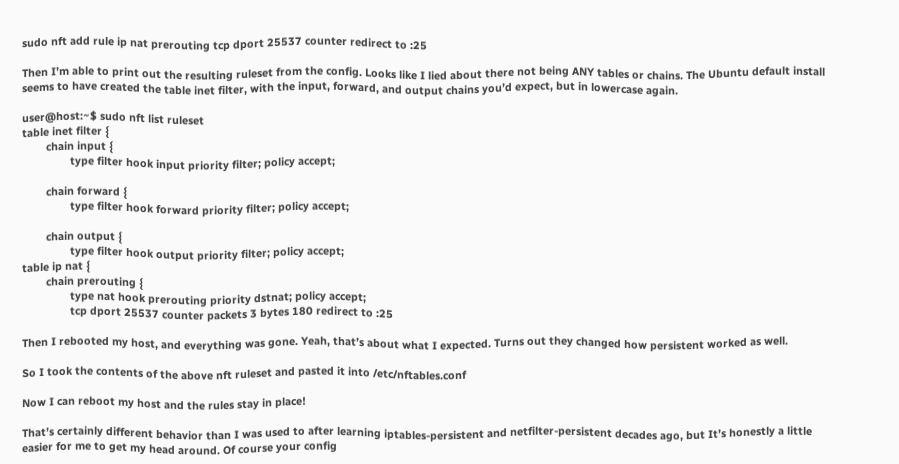sudo nft add rule ip nat prerouting tcp dport 25537 counter redirect to :25

Then I’m able to print out the resulting ruleset from the config. Looks like I lied about there not being ANY tables or chains. The Ubuntu default install seems to have created the table inet filter, with the input, forward, and output chains you’d expect, but in lowercase again.

user@host:~$ sudo nft list ruleset
table inet filter {
        chain input {
                type filter hook input priority filter; policy accept;

        chain forward {
                type filter hook forward priority filter; policy accept;

        chain output {
                type filter hook output priority filter; policy accept;
table ip nat {
        chain prerouting {
                type nat hook prerouting priority dstnat; policy accept;
                tcp dport 25537 counter packets 3 bytes 180 redirect to :25

Then I rebooted my host, and everything was gone. Yeah, that’s about what I expected. Turns out they changed how persistent worked as well.

So I took the contents of the above nft ruleset and pasted it into /etc/nftables.conf

Now I can reboot my host and the rules stay in place!

That’s certainly different behavior than I was used to after learning iptables-persistent and netfilter-persistent decades ago, but It’s honestly a little easier for me to get my head around. Of course your config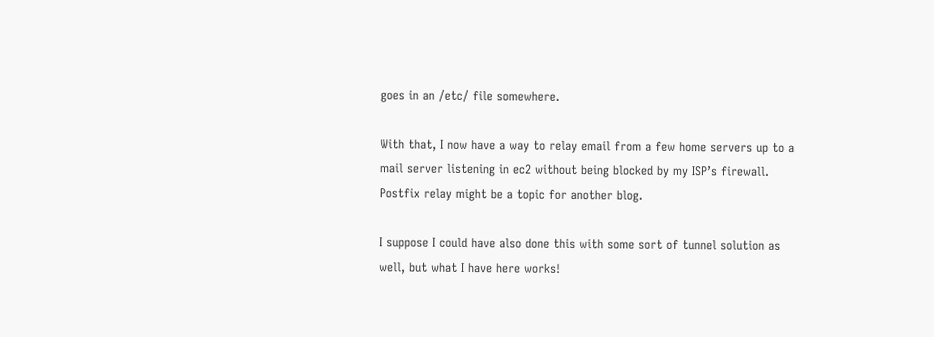goes in an /etc/ file somewhere.

With that, I now have a way to relay email from a few home servers up to a mail server listening in ec2 without being blocked by my ISP’s firewall. Postfix relay might be a topic for another blog.

I suppose I could have also done this with some sort of tunnel solution as well, but what I have here works!